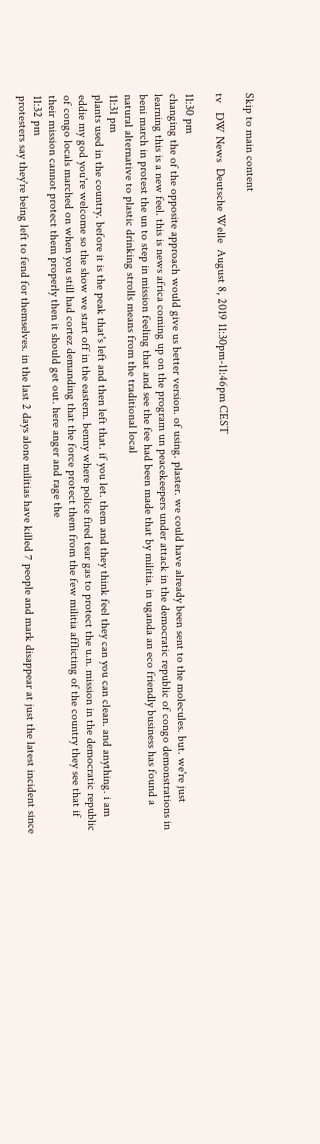Skip to main content

tv   DW News  Deutsche Welle  August 8, 2019 11:30pm-11:46pm CEST

11:30 pm
changing the of the opposite approach would give us better version. of using. plaster. we could have already been sent to the molecules. but. we're just learning this is a new feel. this is news africa coming up on the program un peacekeepers under attack in the democratic republic of congo demonstrations in beni march in protest the un to step in mission feeling that and see the fee had been made that by militia. in uganda an eco friendly business has found a natural alternative to plastic drinking strolls means from the traditional local
11:31 pm
plants used in the country. before it is the peak that's left and then left that. if you let. them and they think feel they can you can clean. and anything. i am eddie my god you're welcome so the show we start off in the eastern. benny where police fired tear gas to protect the u.n. mission in the democratic republic of congo locals marched on when you still had cortez demanding that the force protect them from the few militia afflicting of the country they see that if their mission cannot protect them properly then it should get out. here anger and rage the
11:32 pm
protesters say they're being left to fend for themselves. in the last 2 days alone militias have killed 7 people and mark disappear at just the latest incident since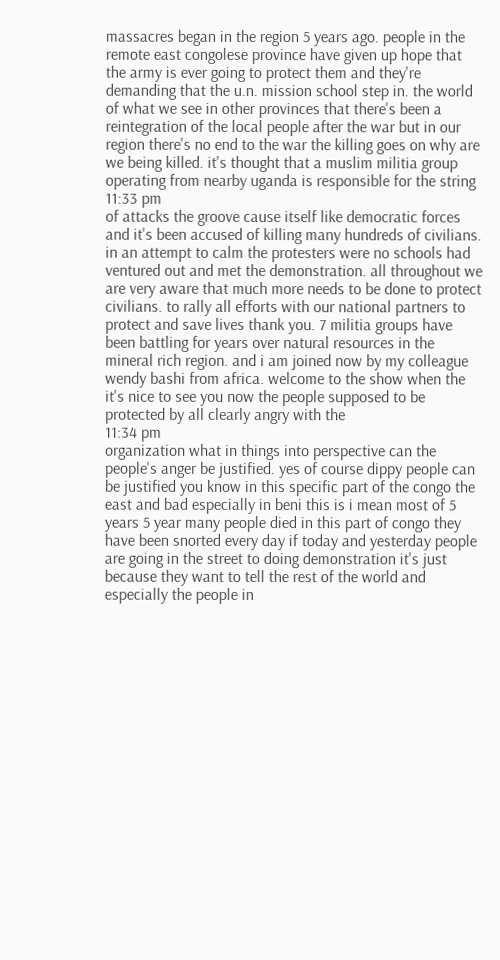massacres began in the region 5 years ago. people in the remote east congolese province have given up hope that the army is ever going to protect them and they're demanding that the u.n. mission school step in. the world of what we see in other provinces that there's been a reintegration of the local people after the war but in our region there's no end to the war the killing goes on why are we being killed. it's thought that a muslim militia group operating from nearby uganda is responsible for the string
11:33 pm
of attacks the groove cause itself like democratic forces and it's been accused of killing many hundreds of civilians. in an attempt to calm the protesters were no schools had ventured out and met the demonstration. all throughout we are very aware that much more needs to be done to protect civilians. to rally all efforts with our national partners to protect and save lives thank you. 7 militia groups have been battling for years over natural resources in the mineral rich region. and i am joined now by my colleague wendy bashi from africa. welcome to the show when the it's nice to see you now the people supposed to be protected by all clearly angry with the
11:34 pm
organization what in things into perspective can the people's anger be justified. yes of course dippy people can be justified you know in this specific part of the congo the east and bad especially in beni this is i mean most of 5 years 5 year many people died in this part of congo they have been snorted every day if today and yesterday people are going in the street to doing demonstration it's just because they want to tell the rest of the world and especially the people in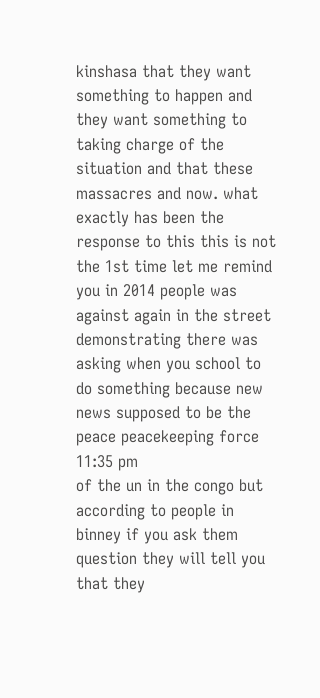kinshasa that they want something to happen and they want something to taking charge of the situation and that these massacres and now. what exactly has been the response to this this is not the 1st time let me remind you in 2014 people was against again in the street demonstrating there was asking when you school to do something because new news supposed to be the peace peacekeeping force
11:35 pm
of the un in the congo but according to people in binney if you ask them question they will tell you that they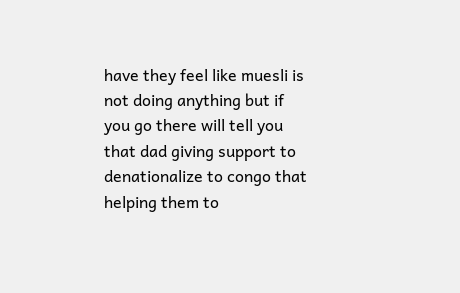have they feel like muesli is not doing anything but if you go there will tell you that dad giving support to denationalize to congo that helping them to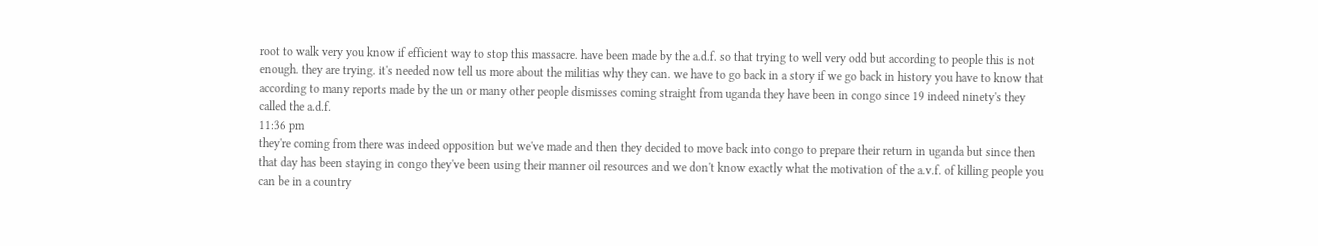root to walk very you know if efficient way to stop this massacre. have been made by the a.d.f. so that trying to well very odd but according to people this is not enough. they are trying. it's needed now tell us more about the militias why they can. we have to go back in a story if we go back in history you have to know that according to many reports made by the un or many other people dismisses coming straight from uganda they have been in congo since 19 indeed ninety's they called the a.d.f.
11:36 pm
they're coming from there was indeed opposition but we've made and then they decided to move back into congo to prepare their return in uganda but since then that day has been staying in congo they've been using their manner oil resources and we don't know exactly what the motivation of the a.v.f. of killing people you can be in a country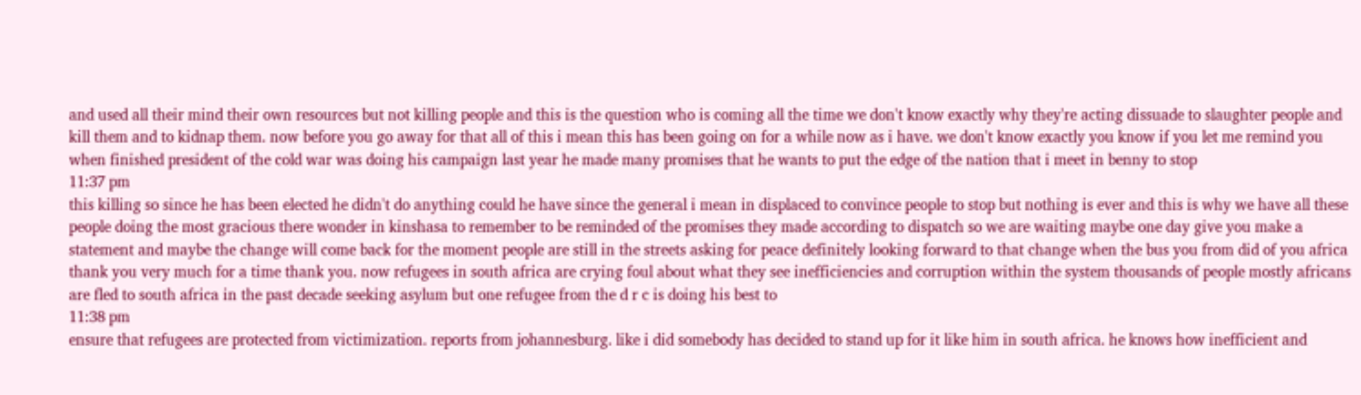and used all their mind their own resources but not killing people and this is the question who is coming all the time we don't know exactly why they're acting dissuade to slaughter people and kill them and to kidnap them. now before you go away for that all of this i mean this has been going on for a while now as i have. we don't know exactly you know if you let me remind you when finished president of the cold war was doing his campaign last year he made many promises that he wants to put the edge of the nation that i meet in benny to stop
11:37 pm
this killing so since he has been elected he didn't do anything could he have since the general i mean in displaced to convince people to stop but nothing is ever and this is why we have all these people doing the most gracious there wonder in kinshasa to remember to be reminded of the promises they made according to dispatch so we are waiting maybe one day give you make a statement and maybe the change will come back for the moment people are still in the streets asking for peace definitely looking forward to that change when the bus you from did of you africa thank you very much for a time thank you. now refugees in south africa are crying foul about what they see inefficiencies and corruption within the system thousands of people mostly africans are fled to south africa in the past decade seeking asylum but one refugee from the d r c is doing his best to
11:38 pm
ensure that refugees are protected from victimization. reports from johannesburg. like i did somebody has decided to stand up for it like him in south africa. he knows how inefficient and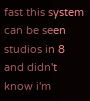fast this system can be seen studios in 8 and didn't know i'm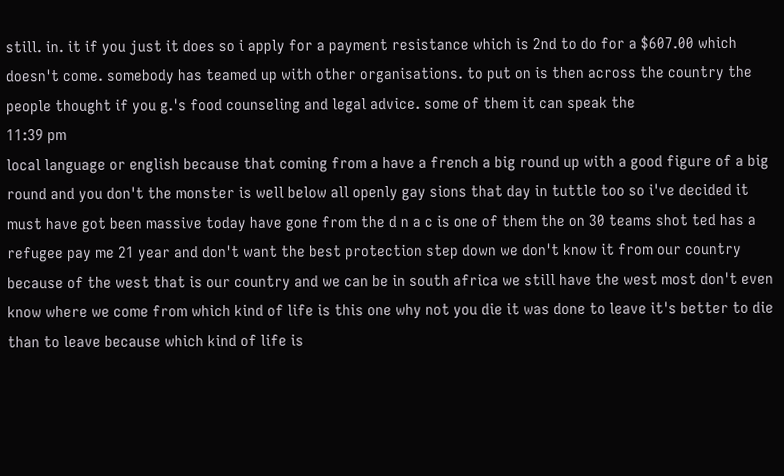still. in. it if you just it does so i apply for a payment resistance which is 2nd to do for a $607.00 which doesn't come. somebody has teamed up with other organisations. to put on is then across the country the people thought if you g.'s food counseling and legal advice. some of them it can speak the
11:39 pm
local language or english because that coming from a have a french a big round up with a good figure of a big round and you don't the monster is well below all openly gay sions that day in tuttle too so i've decided it must have got been massive today have gone from the d n a c is one of them the on 30 teams shot ted has a refugee pay me 21 year and don't want the best protection step down we don't know it from our country because of the west that is our country and we can be in south africa we still have the west most don't even know where we come from which kind of life is this one why not you die it was done to leave it's better to die than to leave because which kind of life is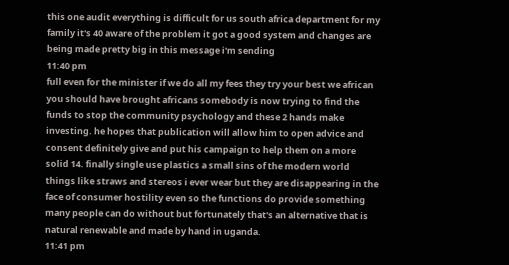this one audit everything is difficult for us south africa department for my family it's 40 aware of the problem it got a good system and changes are being made pretty big in this message i'm sending
11:40 pm
full even for the minister if we do all my fees they try your best we african you should have brought africans somebody is now trying to find the funds to stop the community psychology and these 2 hands make investing. he hopes that publication will allow him to open advice and consent definitely give and put his campaign to help them on a more solid 14. finally single use plastics a small sins of the modern world things like straws and stereos i ever wear but they are disappearing in the face of consumer hostility even so the functions do provide something many people can do without but fortunately that's an alternative that is natural renewable and made by hand in uganda.
11:41 pm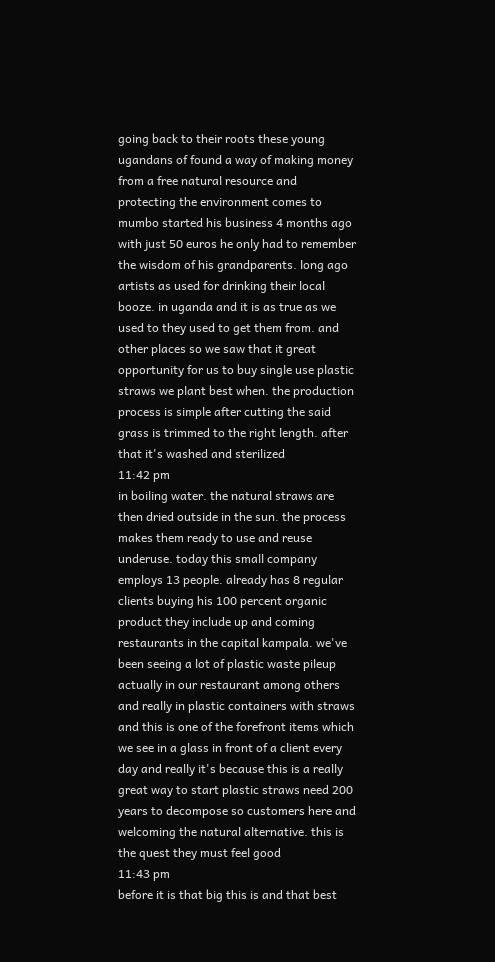going back to their roots these young ugandans of found a way of making money from a free natural resource and protecting the environment comes to mumbo started his business 4 months ago with just 50 euros he only had to remember the wisdom of his grandparents. long ago artists as used for drinking their local booze. in uganda and it is as true as we used to they used to get them from. and other places so we saw that it great opportunity for us to buy single use plastic straws we plant best when. the production process is simple after cutting the said grass is trimmed to the right length. after that it's washed and sterilized
11:42 pm
in boiling water. the natural straws are then dried outside in the sun. the process makes them ready to use and reuse underuse. today this small company employs 13 people. already has 8 regular clients buying his 100 percent organic product they include up and coming restaurants in the capital kampala. we've been seeing a lot of plastic waste pileup actually in our restaurant among others and really in plastic containers with straws and this is one of the forefront items which we see in a glass in front of a client every day and really it's because this is a really great way to start plastic straws need 200 years to decompose so customers here and welcoming the natural alternative. this is the quest they must feel good
11:43 pm
before it is that big this is and that best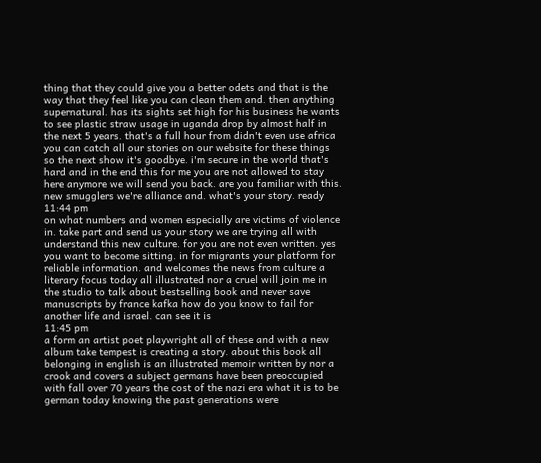thing that they could give you a better odets and that is the way that they feel like you can clean them and. then anything supernatural. has its sights set high for his business he wants to see plastic straw usage in uganda drop by almost half in the next 5 years. that's a full hour from didn't even use africa you can catch all our stories on our website for these things so the next show it's goodbye. i'm secure in the world that's hard and in the end this for me you are not allowed to stay here anymore we will send you back. are you familiar with this. new smugglers we're alliance and. what's your story. ready
11:44 pm
on what numbers and women especially are victims of violence in. take part and send us your story we are trying all with understand this new culture. for you are not even written. yes you want to become sitting. in for migrants your platform for reliable information. and welcomes the news from culture a literary focus today all illustrated nor a cruel will join me in the studio to talk about bestselling book and never save manuscripts by france kafka how do you know to fail for another life and israel. can see it is
11:45 pm
a form an artist poet playwright all of these and with a new album take tempest is creating a story. about this book all belonging in english is an illustrated memoir written by nor a crook and covers a subject germans have been preoccupied with fall over 70 years the cost of the nazi era what it is to be german today knowing the past generations were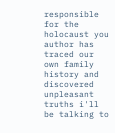responsible for the holocaust you author has traced our own family history and discovered unpleasant truths i'll be talking to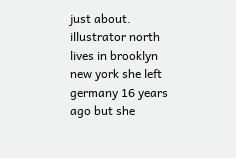just about. illustrator north lives in brooklyn new york she left germany 16 years ago but she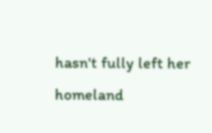hasn't fully left her homeland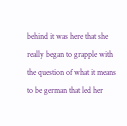behind it was here that she really began to grapple with the question of what it means to be german that led her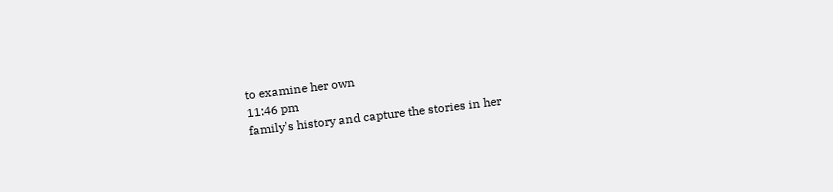to examine her own
11:46 pm
family's history and capture the stories in her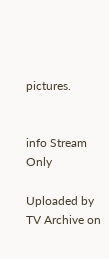pictures.


info Stream Only

Uploaded by TV Archive on